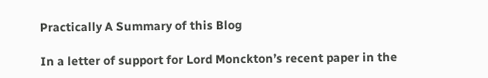Practically A Summary of this Blog

In a letter of support for Lord Monckton’s recent paper in the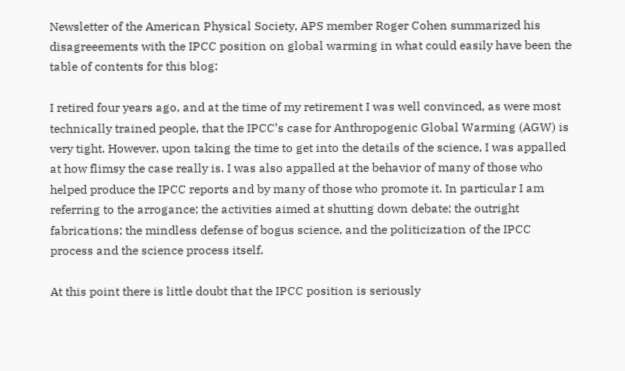Newsletter of the American Physical Society, APS member Roger Cohen summarized his disagreeements with the IPCC position on global warming in what could easily have been the table of contents for this blog:

I retired four years ago, and at the time of my retirement I was well convinced, as were most technically trained people, that the IPCC’s case for Anthropogenic Global Warming (AGW) is very tight. However, upon taking the time to get into the details of the science, I was appalled at how flimsy the case really is. I was also appalled at the behavior of many of those who helped produce the IPCC reports and by many of those who promote it. In particular I am referring to the arrogance; the activities aimed at shutting down debate; the outright fabrications; the mindless defense of bogus science, and the politicization of the IPCC process and the science process itself.

At this point there is little doubt that the IPCC position is seriously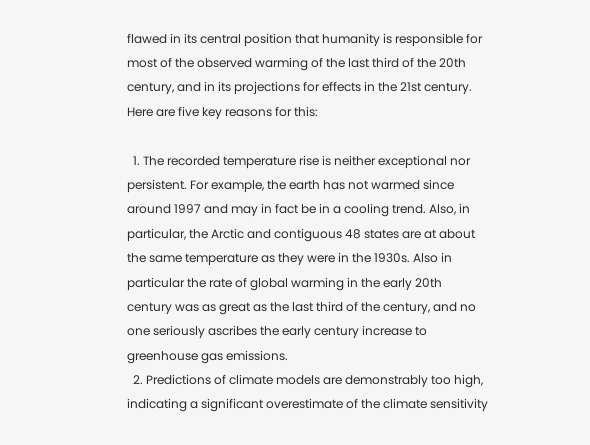flawed in its central position that humanity is responsible for most of the observed warming of the last third of the 20th century, and in its projections for effects in the 21st century. Here are five key reasons for this:

  1. The recorded temperature rise is neither exceptional nor persistent. For example, the earth has not warmed since around 1997 and may in fact be in a cooling trend. Also, in particular, the Arctic and contiguous 48 states are at about the same temperature as they were in the 1930s. Also in particular the rate of global warming in the early 20th century was as great as the last third of the century, and no one seriously ascribes the early century increase to greenhouse gas emissions.
  2. Predictions of climate models are demonstrably too high, indicating a significant overestimate of the climate sensitivity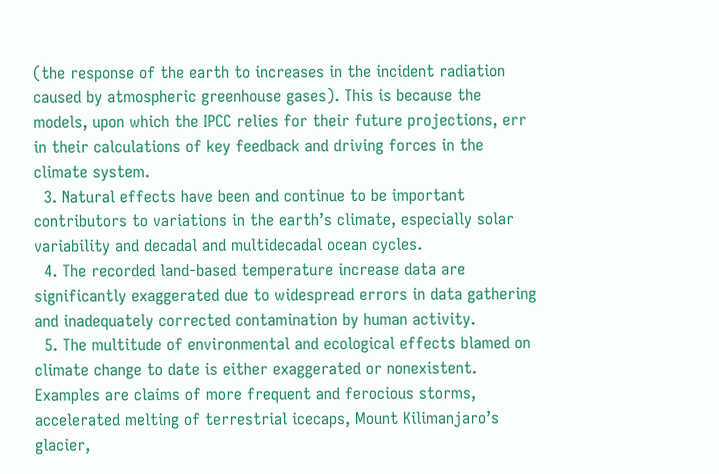(the response of the earth to increases in the incident radiation caused by atmospheric greenhouse gases). This is because the models, upon which the IPCC relies for their future projections, err in their calculations of key feedback and driving forces in the climate system.
  3. Natural effects have been and continue to be important contributors to variations in the earth’s climate, especially solar variability and decadal and multidecadal ocean cycles.
  4. The recorded land-based temperature increase data are significantly exaggerated due to widespread errors in data gathering and inadequately corrected contamination by human activity.
  5. The multitude of environmental and ecological effects blamed on climate change to date is either exaggerated or nonexistent. Examples are claims of more frequent and ferocious storms, accelerated melting of terrestrial icecaps, Mount Kilimanjaro’s glacier,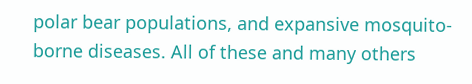polar bear populations, and expansive mosquito-borne diseases. All of these and many others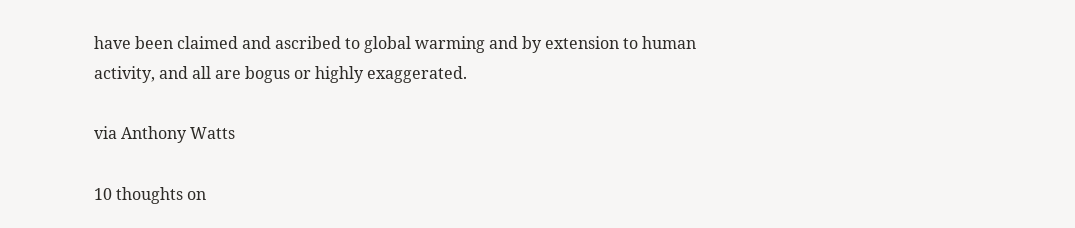have been claimed and ascribed to global warming and by extension to human activity, and all are bogus or highly exaggerated.

via Anthony Watts

10 thoughts on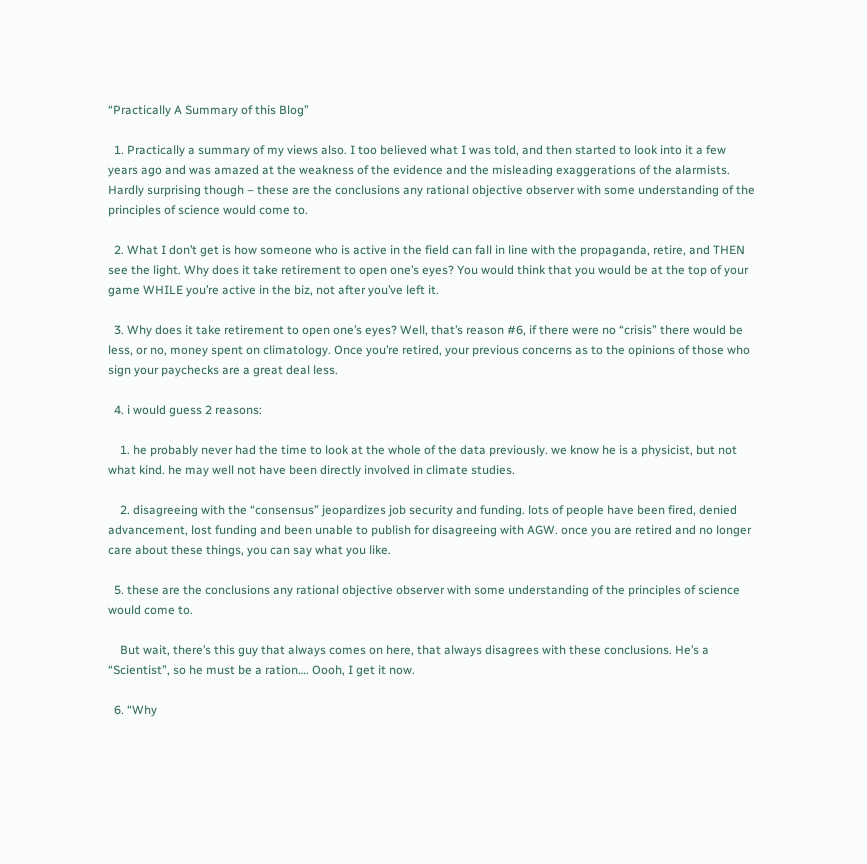“Practically A Summary of this Blog”

  1. Practically a summary of my views also. I too believed what I was told, and then started to look into it a few years ago and was amazed at the weakness of the evidence and the misleading exaggerations of the alarmists. Hardly surprising though – these are the conclusions any rational objective observer with some understanding of the principles of science would come to.

  2. What I don’t get is how someone who is active in the field can fall in line with the propaganda, retire, and THEN see the light. Why does it take retirement to open one’s eyes? You would think that you would be at the top of your game WHILE you’re active in the biz, not after you’ve left it.

  3. Why does it take retirement to open one’s eyes? Well, that’s reason #6, if there were no “crisis” there would be less, or no, money spent on climatology. Once you’re retired, your previous concerns as to the opinions of those who sign your paychecks are a great deal less.

  4. i would guess 2 reasons:

    1. he probably never had the time to look at the whole of the data previously. we know he is a physicist, but not what kind. he may well not have been directly involved in climate studies.

    2. disagreeing with the “consensus” jeopardizes job security and funding. lots of people have been fired, denied advancement, lost funding and been unable to publish for disagreeing with AGW. once you are retired and no longer care about these things, you can say what you like.

  5. these are the conclusions any rational objective observer with some understanding of the principles of science would come to.

    But wait, there’s this guy that always comes on here, that always disagrees with these conclusions. He’s a “Scientist”, so he must be a ration…. Oooh, I get it now.

  6. “Why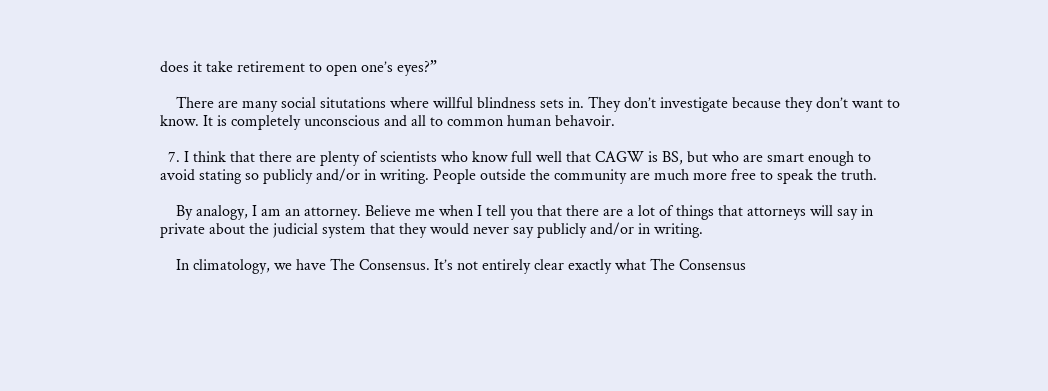does it take retirement to open one’s eyes?”

    There are many social situtations where willful blindness sets in. They don’t investigate because they don’t want to know. It is completely unconscious and all to common human behavoir.

  7. I think that there are plenty of scientists who know full well that CAGW is BS, but who are smart enough to avoid stating so publicly and/or in writing. People outside the community are much more free to speak the truth.

    By analogy, I am an attorney. Believe me when I tell you that there are a lot of things that attorneys will say in private about the judicial system that they would never say publicly and/or in writing.

    In climatology, we have The Consensus. It’s not entirely clear exactly what The Consensus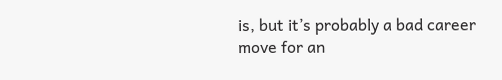is, but it’s probably a bad career move for an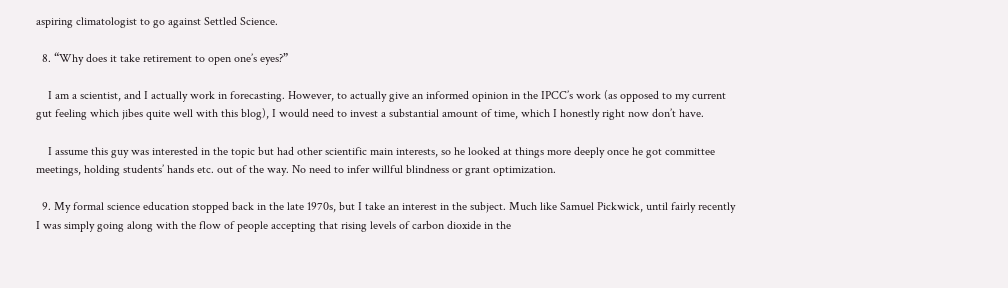aspiring climatologist to go against Settled Science.

  8. “Why does it take retirement to open one’s eyes?”

    I am a scientist, and I actually work in forecasting. However, to actually give an informed opinion in the IPCC’s work (as opposed to my current gut feeling which jibes quite well with this blog), I would need to invest a substantial amount of time, which I honestly right now don’t have.

    I assume this guy was interested in the topic but had other scientific main interests, so he looked at things more deeply once he got committee meetings, holding students’ hands etc. out of the way. No need to infer willful blindness or grant optimization.

  9. My formal science education stopped back in the late 1970s, but I take an interest in the subject. Much like Samuel Pickwick, until fairly recently I was simply going along with the flow of people accepting that rising levels of carbon dioxide in the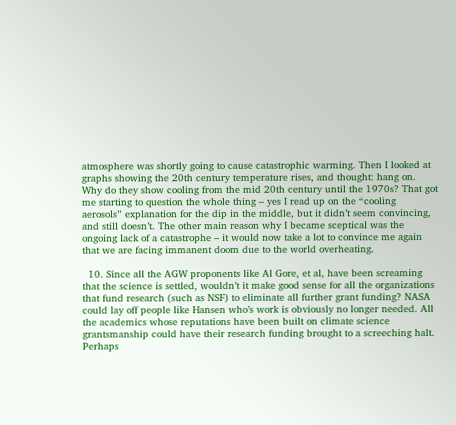atmosphere was shortly going to cause catastrophic warming. Then I looked at graphs showing the 20th century temperature rises, and thought: hang on. Why do they show cooling from the mid 20th century until the 1970s? That got me starting to question the whole thing – yes I read up on the “cooling aerosols” explanation for the dip in the middle, but it didn’t seem convincing, and still doesn’t. The other main reason why I became sceptical was the ongoing lack of a catastrophe – it would now take a lot to convince me again that we are facing immanent doom due to the world overheating.

  10. Since all the AGW proponents like Al Gore, et al, have been screaming that the science is settled, wouldn’t it make good sense for all the organizations that fund research (such as NSF) to eliminate all further grant funding? NASA could lay off people like Hansen who’s work is obviously no longer needed. All the academics whose reputations have been built on climate science grantsmanship could have their research funding brought to a screeching halt. Perhaps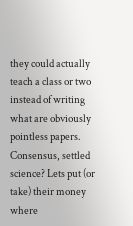they could actually teach a class or two instead of writing what are obviously pointless papers. Consensus, settled science? Lets put (or take) their money where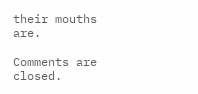their mouths are.

Comments are closed.